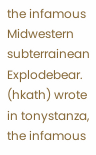the infamous Midwestern subterrainean Explodebear. (hkath) wrote in tonystanza,
the infamous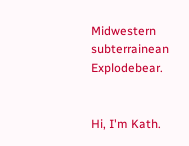Midwestern subterrainean Explodebear.


Hi, I'm Kath.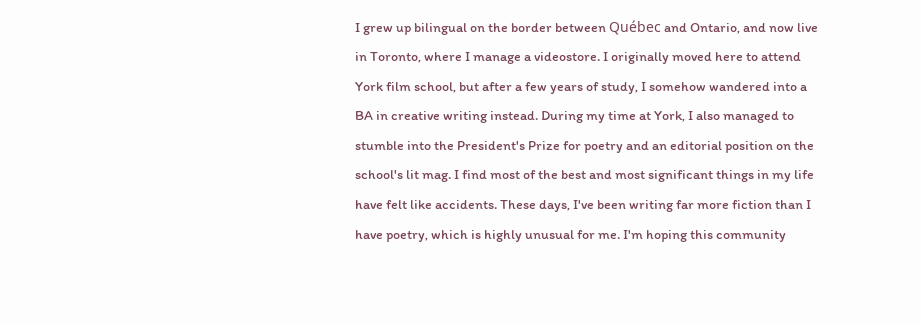I grew up bilingual on the border between Québec and Ontario, and now live in Toronto, where I manage a videostore. I originally moved here to attend York film school, but after a few years of study, I somehow wandered into a BA in creative writing instead. During my time at York, I also managed to stumble into the President's Prize for poetry and an editorial position on the school's lit mag. I find most of the best and most significant things in my life have felt like accidents. These days, I've been writing far more fiction than I have poetry, which is highly unusual for me. I'm hoping this community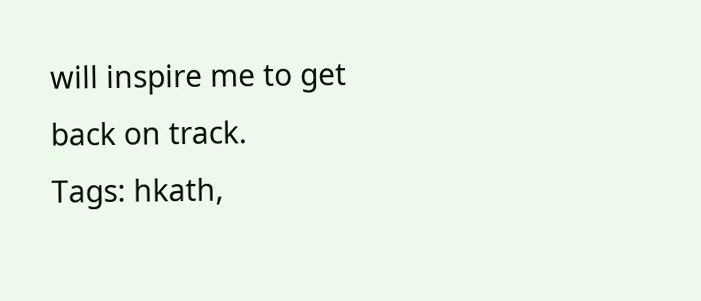will inspire me to get back on track.
Tags: hkath,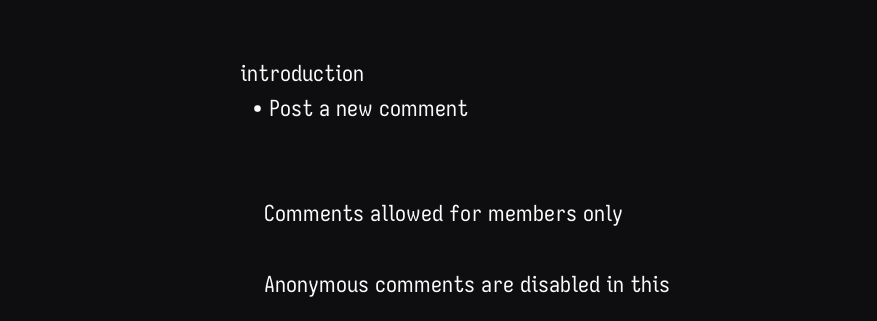introduction
  • Post a new comment


    Comments allowed for members only

    Anonymous comments are disabled in this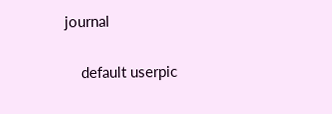journal

    default userpic